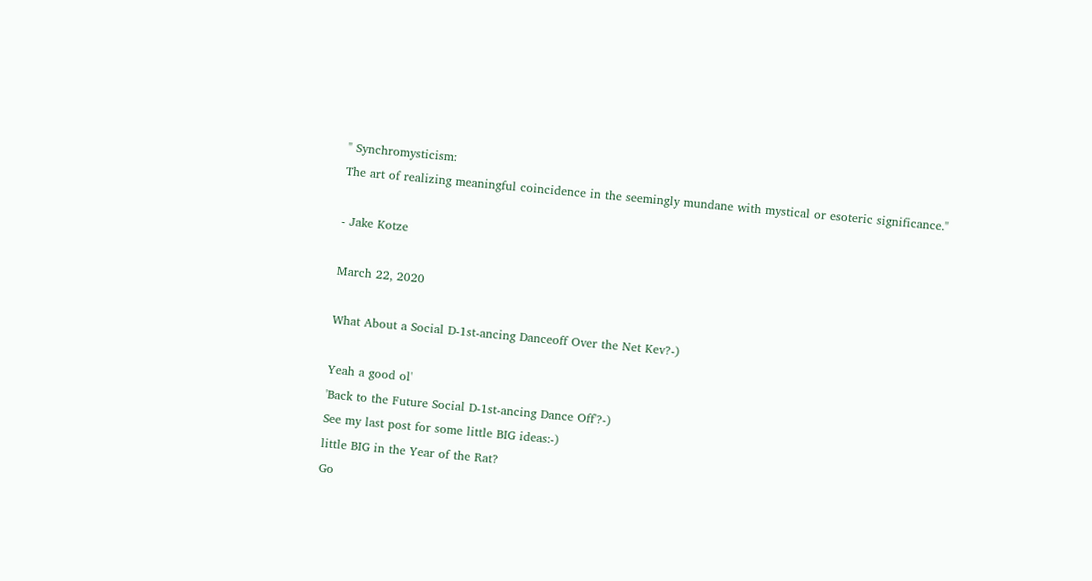" Synchromysticism:
The art of realizing meaningful coincidence in the seemingly mundane with mystical or esoteric significance."

- Jake Kotze

March 22, 2020

What About a Social D-1st-ancing Danceoff Over the Net Kev?-)

Yeah a good ol'
'Back to the Future Social D-1st-ancing Dance Off'?-)
See my last post for some little BIG ideas:-)
little BIG in the Year of the Rat?
Go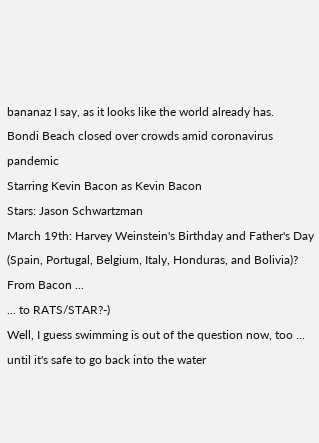bananaz I say, as it looks like the world already has.
Bondi Beach closed over crowds amid coronavirus pandemic
Starring Kevin Bacon as Kevin Bacon
Stars: Jason Schwartzman
March 19th: Harvey Weinstein's Birthday and Father's Day (Spain, Portugal, Belgium, Italy, Honduras, and Bolivia)?
From Bacon ...
... to RATS/STAR?-)
Well, I guess swimming is out of the question now, too ... until it's safe to go back into the water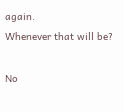again.
Whenever that will be?

No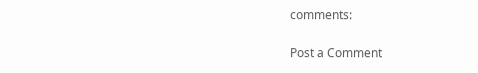comments:

Post a Comment